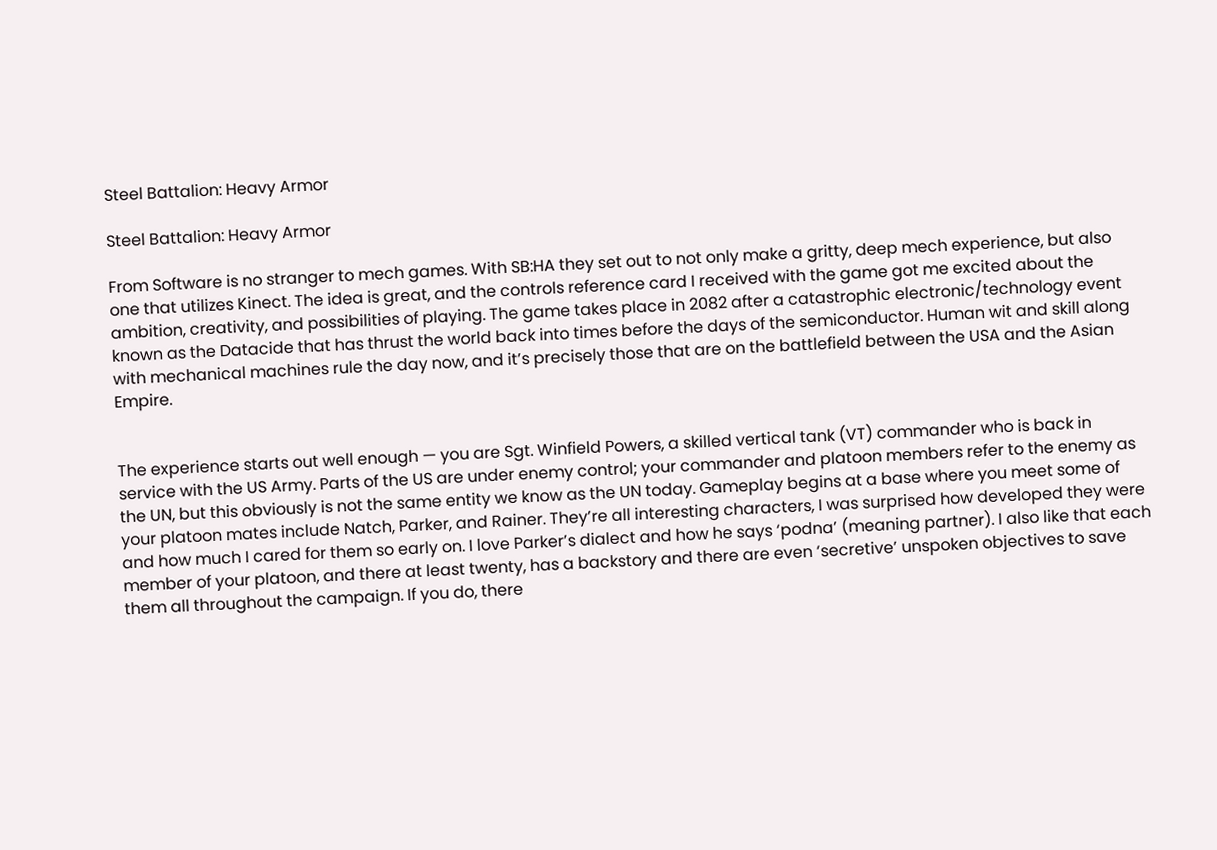Steel Battalion: Heavy Armor

Steel Battalion: Heavy Armor

From Software is no stranger to mech games. With SB:HA they set out to not only make a gritty, deep mech experience, but also one that utilizes Kinect. The idea is great, and the controls reference card I received with the game got me excited about the ambition, creativity, and possibilities of playing. The game takes place in 2082 after a catastrophic electronic/technology event known as the Datacide that has thrust the world back into times before the days of the semiconductor. Human wit and skill along with mechanical machines rule the day now, and it’s precisely those that are on the battlefield between the USA and the Asian Empire.


The experience starts out well enough — you are Sgt. Winfield Powers, a skilled vertical tank (VT) commander who is back in service with the US Army. Parts of the US are under enemy control; your commander and platoon members refer to the enemy as the UN, but this obviously is not the same entity we know as the UN today. Gameplay begins at a base where you meet some of your platoon mates include Natch, Parker, and Rainer. They’re all interesting characters, I was surprised how developed they were and how much I cared for them so early on. I love Parker’s dialect and how he says ‘podna’ (meaning partner). I also like that each member of your platoon, and there at least twenty, has a backstory and there are even ‘secretive’ unspoken objectives to save them all throughout the campaign. If you do, there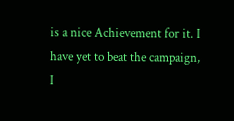is a nice Achievement for it. I have yet to beat the campaign, I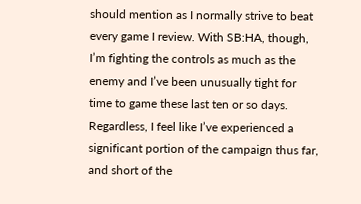should mention as I normally strive to beat every game I review. With SB:HA, though, I’m fighting the controls as much as the enemy and I’ve been unusually tight for time to game these last ten or so days. Regardless, I feel like I’ve experienced a significant portion of the campaign thus far, and short of the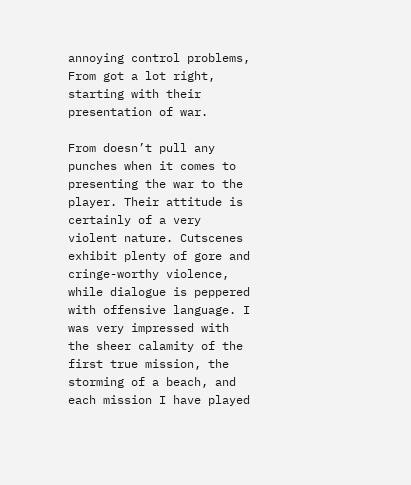annoying control problems, From got a lot right, starting with their presentation of war.

From doesn’t pull any punches when it comes to presenting the war to the player. Their attitude is certainly of a very violent nature. Cutscenes exhibit plenty of gore and cringe-worthy violence, while dialogue is peppered with offensive language. I was very impressed with the sheer calamity of the first true mission, the storming of a beach, and each mission I have played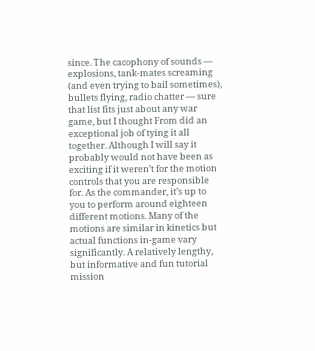since. The cacophony of sounds — explosions, tank-mates screaming (and even trying to bail sometimes), bullets flying, radio chatter — sure that list fits just about any war game, but I thought From did an exceptional job of tying it all together. Although I will say it probably would not have been as exciting if it weren’t for the motion controls that you are responsible for. As the commander, it’s up to you to perform around eighteen different motions. Many of the motions are similar in kinetics but actual functions in-game vary significantly. A relatively lengthy, but informative and fun tutorial mission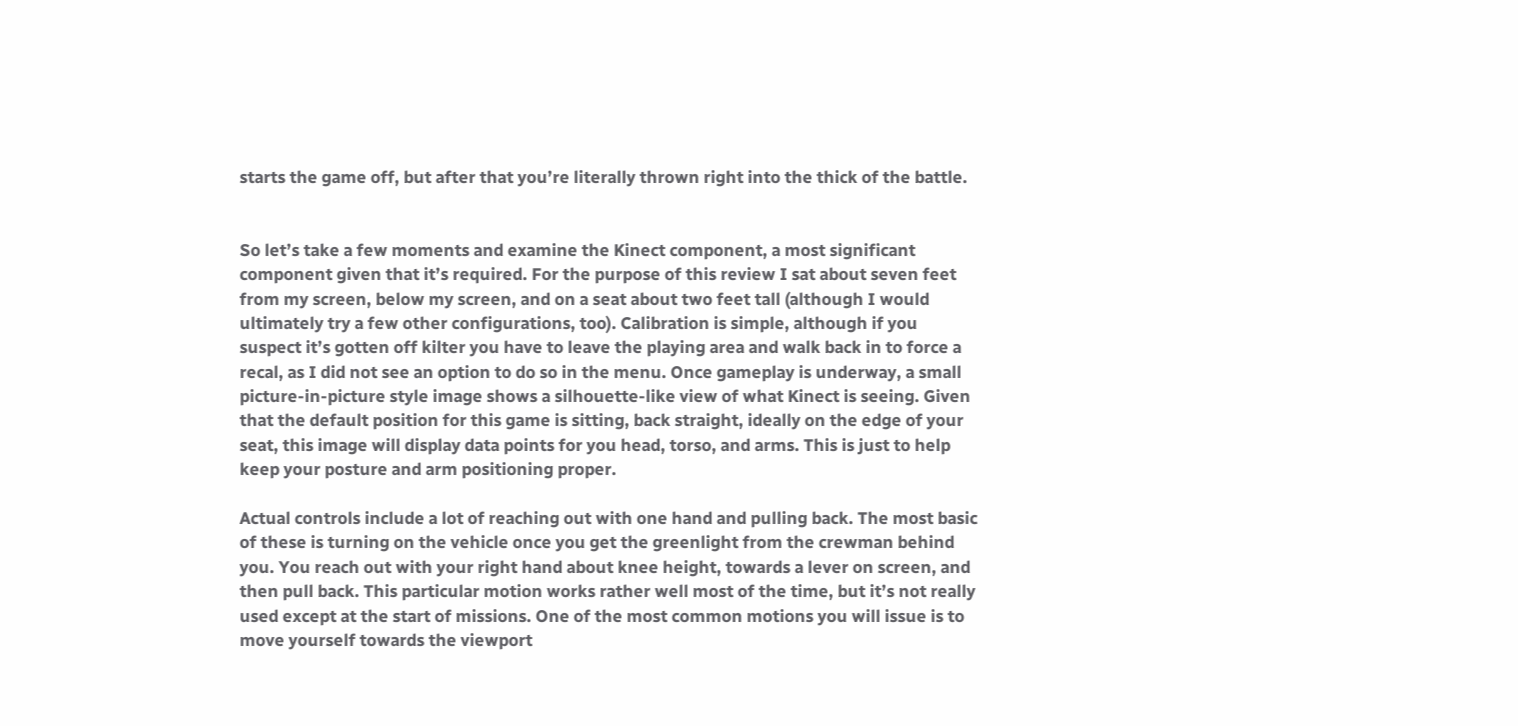starts the game off, but after that you’re literally thrown right into the thick of the battle.


So let’s take a few moments and examine the Kinect component, a most significant component given that it’s required. For the purpose of this review I sat about seven feet from my screen, below my screen, and on a seat about two feet tall (although I would ultimately try a few other configurations, too). Calibration is simple, although if you suspect it’s gotten off kilter you have to leave the playing area and walk back in to force a recal, as I did not see an option to do so in the menu. Once gameplay is underway, a small picture-in-picture style image shows a silhouette-like view of what Kinect is seeing. Given that the default position for this game is sitting, back straight, ideally on the edge of your seat, this image will display data points for you head, torso, and arms. This is just to help keep your posture and arm positioning proper.

Actual controls include a lot of reaching out with one hand and pulling back. The most basic of these is turning on the vehicle once you get the greenlight from the crewman behind you. You reach out with your right hand about knee height, towards a lever on screen, and then pull back. This particular motion works rather well most of the time, but it’s not really used except at the start of missions. One of the most common motions you will issue is to move yourself towards the viewport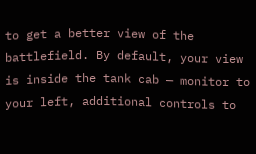to get a better view of the battlefield. By default, your view is inside the tank cab — monitor to your left, additional controls to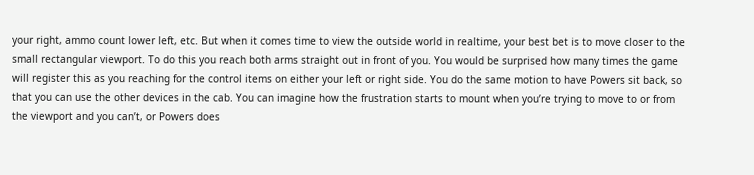your right, ammo count lower left, etc. But when it comes time to view the outside world in realtime, your best bet is to move closer to the small rectangular viewport. To do this you reach both arms straight out in front of you. You would be surprised how many times the game will register this as you reaching for the control items on either your left or right side. You do the same motion to have Powers sit back, so that you can use the other devices in the cab. You can imagine how the frustration starts to mount when you’re trying to move to or from the viewport and you can’t, or Powers does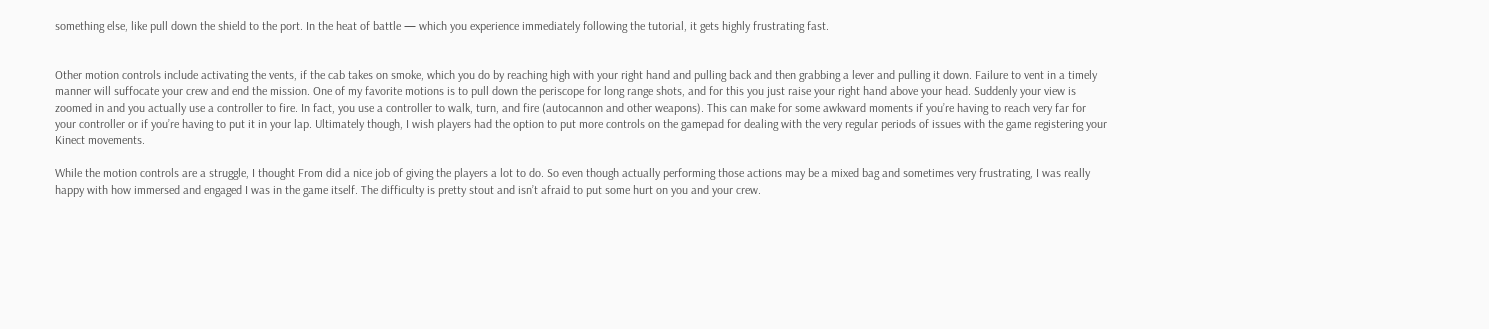something else, like pull down the shield to the port. In the heat of battle — which you experience immediately following the tutorial, it gets highly frustrating fast.


Other motion controls include activating the vents, if the cab takes on smoke, which you do by reaching high with your right hand and pulling back and then grabbing a lever and pulling it down. Failure to vent in a timely manner will suffocate your crew and end the mission. One of my favorite motions is to pull down the periscope for long range shots, and for this you just raise your right hand above your head. Suddenly your view is zoomed in and you actually use a controller to fire. In fact, you use a controller to walk, turn, and fire (autocannon and other weapons). This can make for some awkward moments if you’re having to reach very far for your controller or if you’re having to put it in your lap. Ultimately though, I wish players had the option to put more controls on the gamepad for dealing with the very regular periods of issues with the game registering your Kinect movements.

While the motion controls are a struggle, I thought From did a nice job of giving the players a lot to do. So even though actually performing those actions may be a mixed bag and sometimes very frustrating, I was really happy with how immersed and engaged I was in the game itself. The difficulty is pretty stout and isn’t afraid to put some hurt on you and your crew.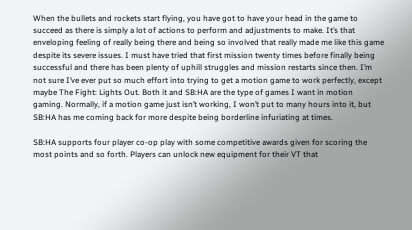When the bullets and rockets start flying, you have got to have your head in the game to succeed as there is simply a lot of actions to perform and adjustments to make. It’s that enveloping feeling of really being there and being so involved that really made me like this game despite its severe issues. I must have tried that first mission twenty times before finally being successful and there has been plenty of uphill struggles and mission restarts since then. I’m not sure I’ve ever put so much effort into trying to get a motion game to work perfectly, except maybe The Fight: Lights Out. Both it and SB:HA are the type of games I want in motion gaming. Normally, if a motion game just isn’t working, I won’t put to many hours into it, but SB:HA has me coming back for more despite being borderline infuriating at times.

SB:HA supports four player co-op play with some competitive awards given for scoring the most points and so forth. Players can unlock new equipment for their VT that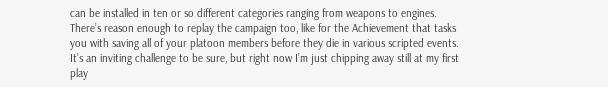can be installed in ten or so different categories ranging from weapons to engines. There’s reason enough to replay the campaign too, like for the Achievement that tasks you with saving all of your platoon members before they die in various scripted events. It’s an inviting challenge to be sure, but right now I’m just chipping away still at my first play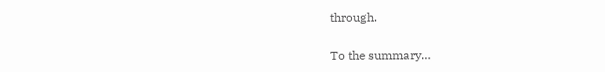through.

To the summary…